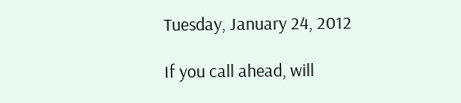Tuesday, January 24, 2012

If you call ahead, will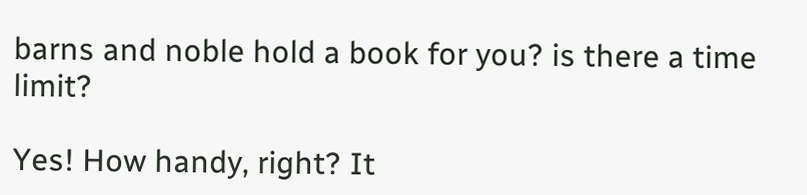barns and noble hold a book for you? is there a time limit?

Yes! How handy, right? It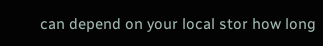can depend on your local stor how long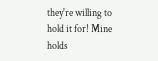they're willing to hold it for! Mine holds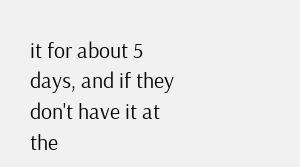it for about 5 days, and if they don't have it at the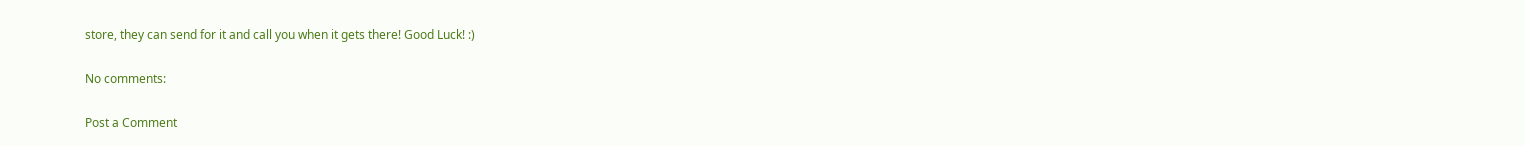store, they can send for it and call you when it gets there! Good Luck! :)

No comments:

Post a Comment